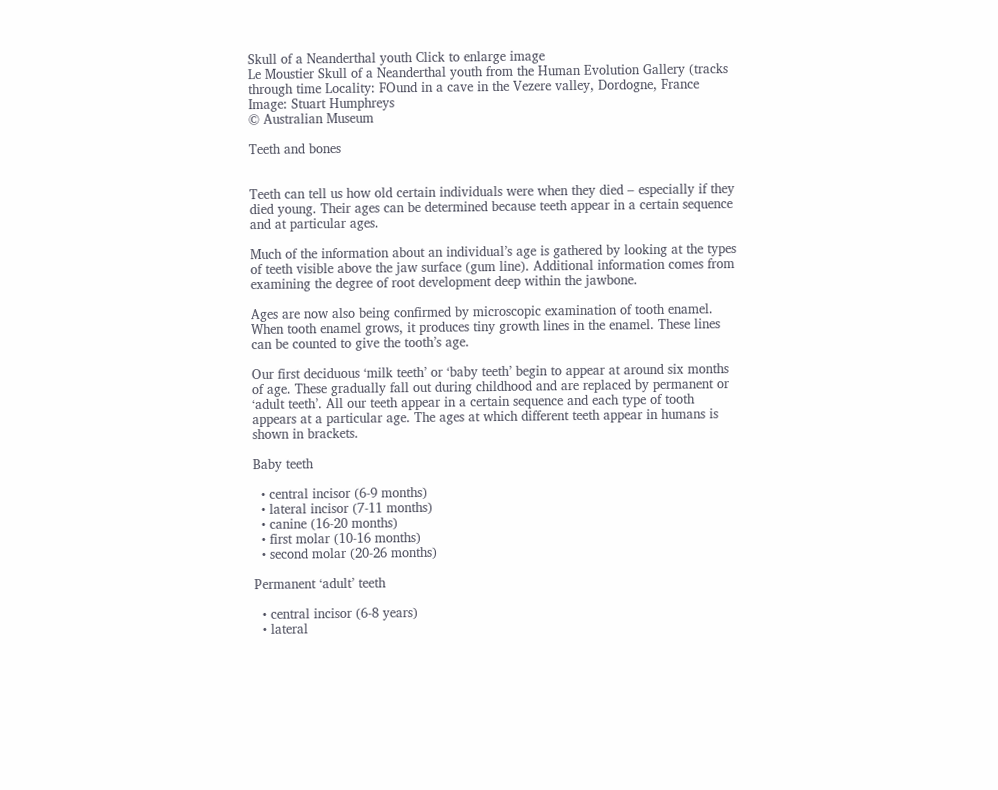Skull of a Neanderthal youth Click to enlarge image
Le Moustier Skull of a Neanderthal youth from the Human Evolution Gallery (tracks through time Locality: FOund in a cave in the Vezere valley, Dordogne, France Image: Stuart Humphreys
© Australian Museum

Teeth and bones


Teeth can tell us how old certain individuals were when they died – especially if they died young. Their ages can be determined because teeth appear in a certain sequence and at particular ages.

Much of the information about an individual’s age is gathered by looking at the types of teeth visible above the jaw surface (gum line). Additional information comes from examining the degree of root development deep within the jawbone.

Ages are now also being confirmed by microscopic examination of tooth enamel. When tooth enamel grows, it produces tiny growth lines in the enamel. These lines can be counted to give the tooth’s age.

Our first deciduous ‘milk teeth’ or ‘baby teeth’ begin to appear at around six months of age. These gradually fall out during childhood and are replaced by permanent or ‘adult teeth’. All our teeth appear in a certain sequence and each type of tooth appears at a particular age. The ages at which different teeth appear in humans is shown in brackets.

Baby teeth

  • central incisor (6-9 months)
  • lateral incisor (7-11 months)
  • canine (16-20 months)
  • first molar (10-16 months)
  • second molar (20-26 months)

Permanent ‘adult’ teeth

  • central incisor (6-8 years)
  • lateral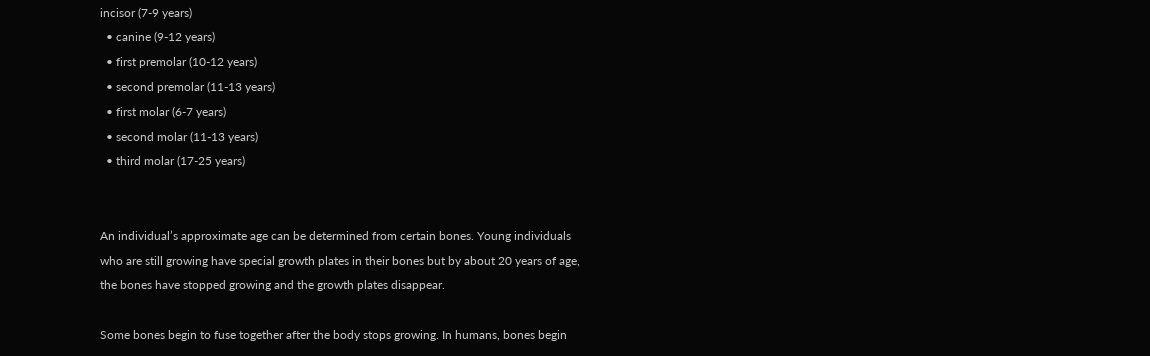incisor (7-9 years)
  • canine (9-12 years)
  • first premolar (10-12 years)
  • second premolar (11-13 years)
  • first molar (6-7 years)
  • second molar (11-13 years)
  • third molar (17-25 years)


An individual’s approximate age can be determined from certain bones. Young individuals who are still growing have special growth plates in their bones but by about 20 years of age, the bones have stopped growing and the growth plates disappear.

Some bones begin to fuse together after the body stops growing. In humans, bones begin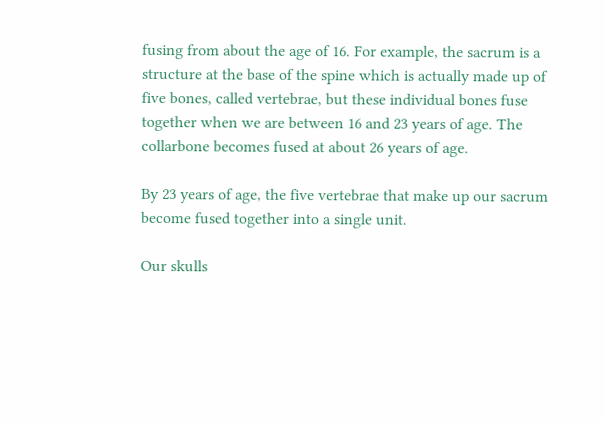fusing from about the age of 16. For example, the sacrum is a structure at the base of the spine which is actually made up of five bones, called vertebrae, but these individual bones fuse together when we are between 16 and 23 years of age. The collarbone becomes fused at about 26 years of age.

By 23 years of age, the five vertebrae that make up our sacrum become fused together into a single unit.

Our skulls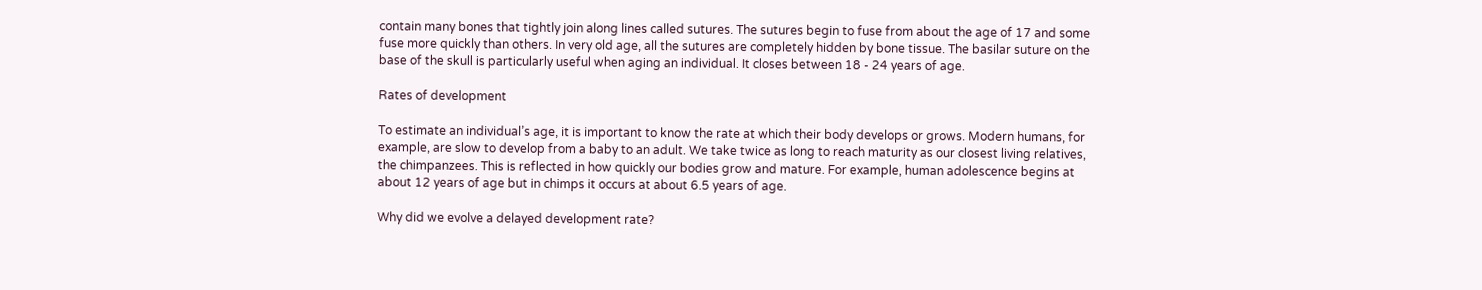contain many bones that tightly join along lines called sutures. The sutures begin to fuse from about the age of 17 and some fuse more quickly than others. In very old age, all the sutures are completely hidden by bone tissue. The basilar suture on the base of the skull is particularly useful when aging an individual. It closes between 18 - 24 years of age.

Rates of development

To estimate an individual’s age, it is important to know the rate at which their body develops or grows. Modern humans, for example, are slow to develop from a baby to an adult. We take twice as long to reach maturity as our closest living relatives, the chimpanzees. This is reflected in how quickly our bodies grow and mature. For example, human adolescence begins at about 12 years of age but in chimps it occurs at about 6.5 years of age.

Why did we evolve a delayed development rate?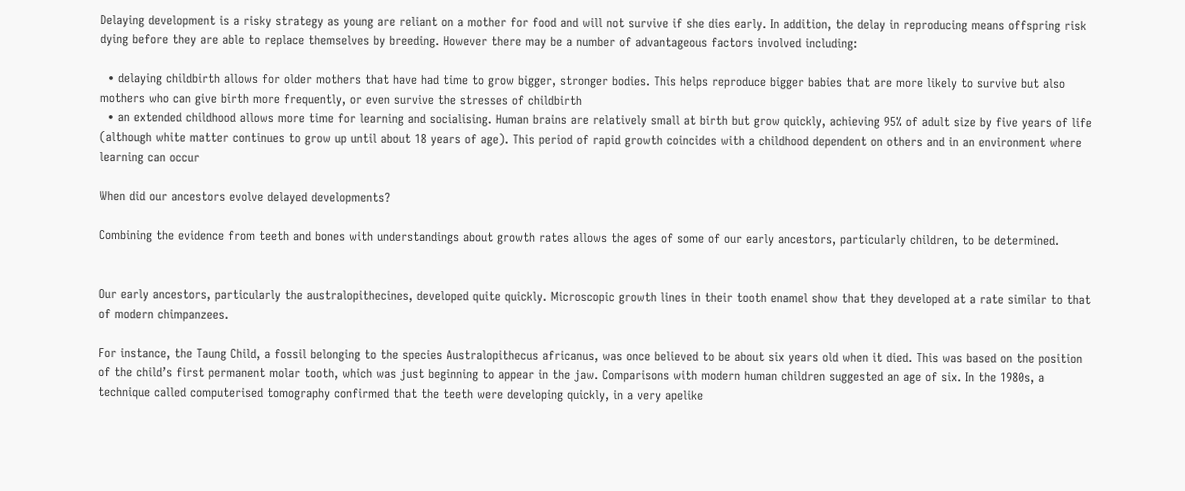Delaying development is a risky strategy as young are reliant on a mother for food and will not survive if she dies early. In addition, the delay in reproducing means offspring risk dying before they are able to replace themselves by breeding. However there may be a number of advantageous factors involved including:

  • delaying childbirth allows for older mothers that have had time to grow bigger, stronger bodies. This helps reproduce bigger babies that are more likely to survive but also mothers who can give birth more frequently, or even survive the stresses of childbirth
  • an extended childhood allows more time for learning and socialising. Human brains are relatively small at birth but grow quickly, achieving 95% of adult size by five years of life (although white matter continues to grow up until about 18 years of age). This period of rapid growth coincides with a childhood dependent on others and in an environment where learning can occur

When did our ancestors evolve delayed developments?

Combining the evidence from teeth and bones with understandings about growth rates allows the ages of some of our early ancestors, particularly children, to be determined.


Our early ancestors, particularly the australopithecines, developed quite quickly. Microscopic growth lines in their tooth enamel show that they developed at a rate similar to that of modern chimpanzees.

For instance, the Taung Child, a fossil belonging to the species Australopithecus africanus, was once believed to be about six years old when it died. This was based on the position of the child’s first permanent molar tooth, which was just beginning to appear in the jaw. Comparisons with modern human children suggested an age of six. In the 1980s, a technique called computerised tomography confirmed that the teeth were developing quickly, in a very apelike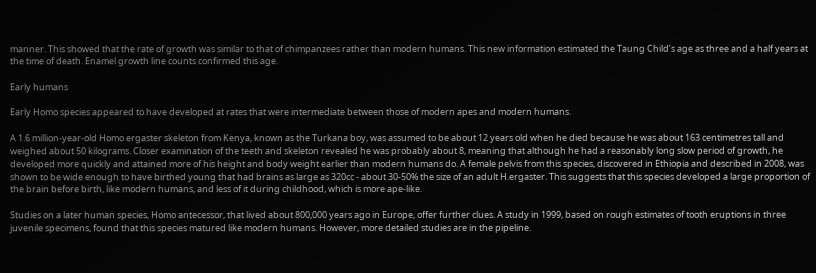manner. This showed that the rate of growth was similar to that of chimpanzees rather than modern humans. This new information estimated the Taung Child’s age as three and a half years at the time of death. Enamel growth line counts confirmed this age.

Early humans

Early Homo species appeared to have developed at rates that were intermediate between those of modern apes and modern humans.

A 1.6 million-year-old Homo ergaster skeleton from Kenya, known as the Turkana boy, was assumed to be about 12 years old when he died because he was about 163 centimetres tall and weighed about 50 kilograms. Closer examination of the teeth and skeleton revealed he was probably about 8, meaning that although he had a reasonably long slow period of growth, he developed more quickly and attained more of his height and body weight earlier than modern humans do. A female pelvis from this species, discovered in Ethiopia and described in 2008, was shown to be wide enough to have birthed young that had brains as large as 320cc - about 30-50% the size of an adult H.ergaster. This suggests that this species developed a large proportion of the brain before birth, like modern humans, and less of it during childhood, which is more ape-like.

Studies on a later human species, Homo antecessor, that lived about 800,000 years ago in Europe, offer further clues. A study in 1999, based on rough estimates of tooth eruptions in three juvenile specimens, found that this species matured like modern humans. However, more detailed studies are in the pipeline.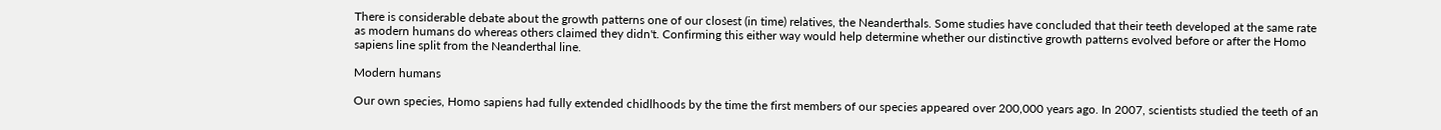There is considerable debate about the growth patterns one of our closest (in time) relatives, the Neanderthals. Some studies have concluded that their teeth developed at the same rate as modern humans do whereas others claimed they didn't. Confirming this either way would help determine whether our distinctive growth patterns evolved before or after the Homo sapiens line split from the Neanderthal line.

Modern humans

Our own species, Homo sapiens had fully extended chidlhoods by the time the first members of our species appeared over 200,000 years ago. In 2007, scientists studied the teeth of an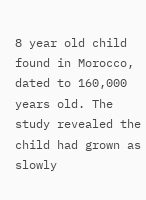8 year old child found in Morocco, dated to 160,000 years old. The study revealed the child had grown as slowly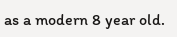as a modern 8 year old.